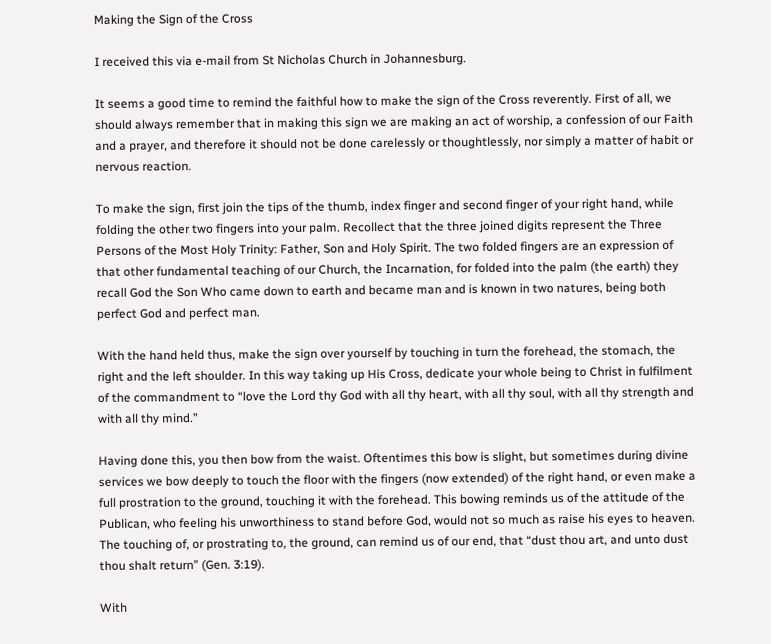Making the Sign of the Cross

I received this via e-mail from St Nicholas Church in Johannesburg.

It seems a good time to remind the faithful how to make the sign of the Cross reverently. First of all, we should always remember that in making this sign we are making an act of worship, a confession of our Faith and a prayer, and therefore it should not be done carelessly or thoughtlessly, nor simply a matter of habit or nervous reaction.

To make the sign, first join the tips of the thumb, index finger and second finger of your right hand, while folding the other two fingers into your palm. Recollect that the three joined digits represent the Three Persons of the Most Holy Trinity: Father, Son and Holy Spirit. The two folded fingers are an expression of that other fundamental teaching of our Church, the Incarnation, for folded into the palm (the earth) they recall God the Son Who came down to earth and became man and is known in two natures, being both perfect God and perfect man.

With the hand held thus, make the sign over yourself by touching in turn the forehead, the stomach, the right and the left shoulder. In this way taking up His Cross, dedicate your whole being to Christ in fulfilment of the commandment to “love the Lord thy God with all thy heart, with all thy soul, with all thy strength and with all thy mind.”

Having done this, you then bow from the waist. Oftentimes this bow is slight, but sometimes during divine services we bow deeply to touch the floor with the fingers (now extended) of the right hand, or even make a full prostration to the ground, touching it with the forehead. This bowing reminds us of the attitude of the Publican, who feeling his unworthiness to stand before God, would not so much as raise his eyes to heaven. The touching of, or prostrating to, the ground, can remind us of our end, that “dust thou art, and unto dust thou shalt return” (Gen. 3:19).

With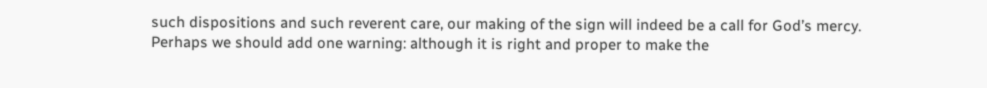such dispositions and such reverent care, our making of the sign will indeed be a call for God’s mercy. Perhaps we should add one warning: although it is right and proper to make the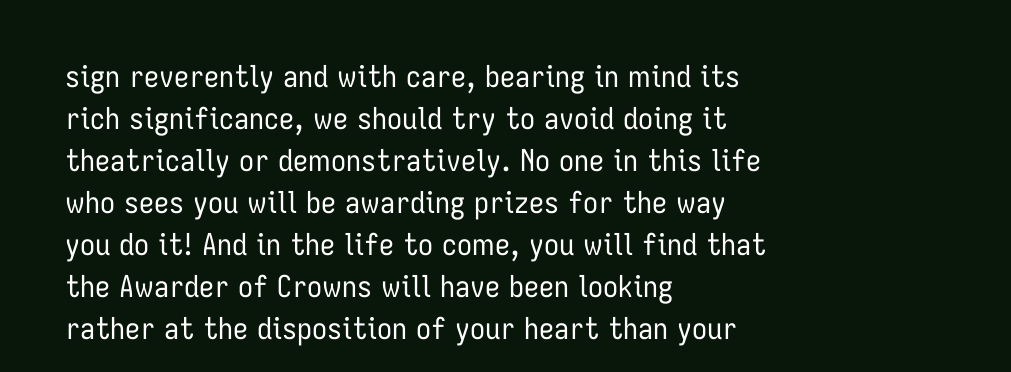sign reverently and with care, bearing in mind its rich significance, we should try to avoid doing it theatrically or demonstratively. No one in this life who sees you will be awarding prizes for the way you do it! And in the life to come, you will find that the Awarder of Crowns will have been looking rather at the disposition of your heart than your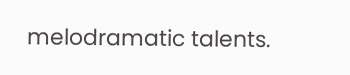melodramatic talents.